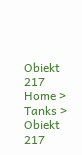Obiekt 217
Home > Tanks > Obiekt 217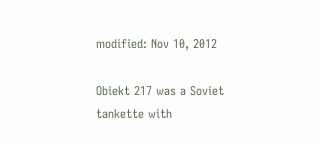modified: Nov 10, 2012

Obiekt 217 was a Soviet tankette with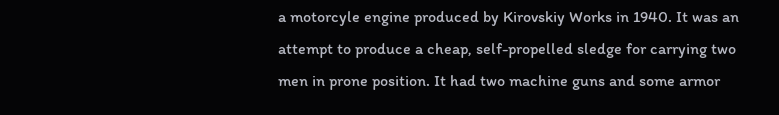a motorcyle engine produced by Kirovskiy Works in 1940. It was an attempt to produce a cheap, self-propelled sledge for carrying two men in prone position. It had two machine guns and some armor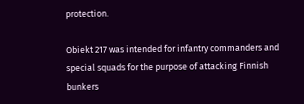protection.

Obiekt 217 was intended for infantry commanders and special squads for the purpose of attacking Finnish bunkers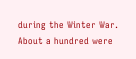during the Winter War. About a hundred were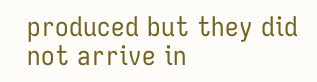produced but they did not arrive in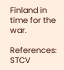Finland in time for the war.

References: STCV